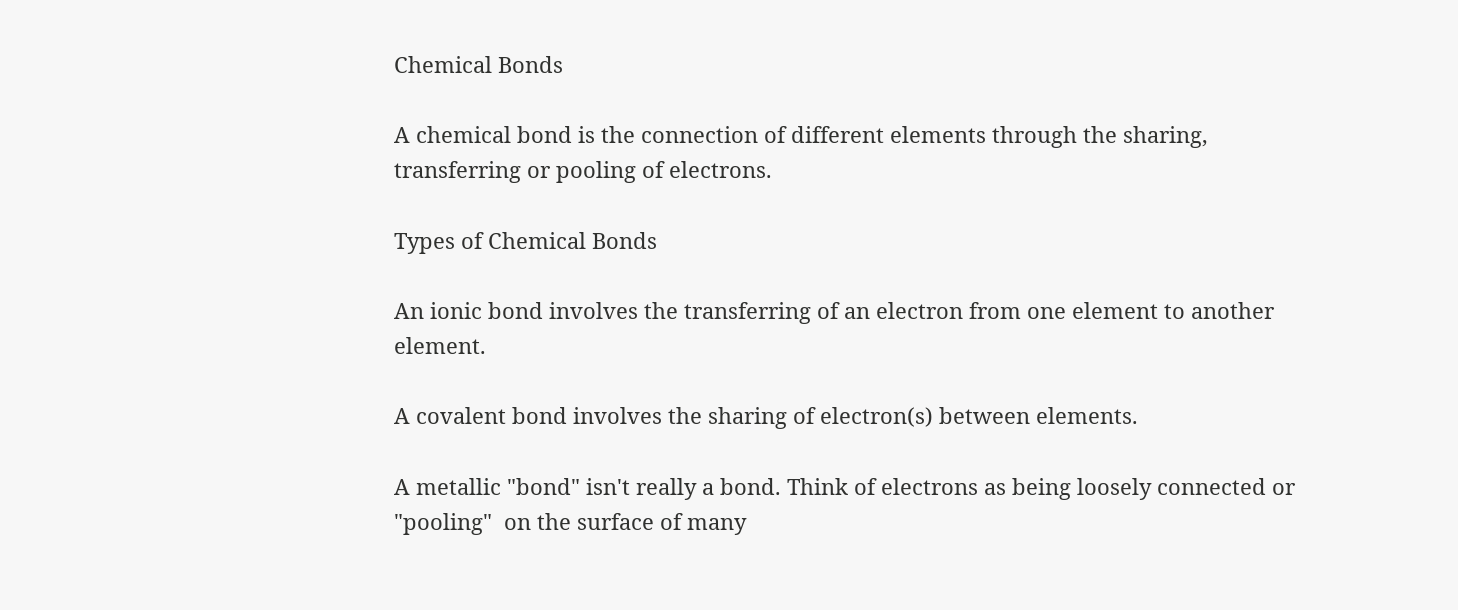Chemical Bonds

A chemical bond is the connection of different elements through the sharing, transferring or pooling of electrons.

Types of Chemical Bonds

An ionic bond involves the transferring of an electron from one element to another element.

A covalent bond involves the sharing of electron(s) between elements.

A metallic "bond" isn't really a bond. Think of electrons as being loosely connected or "pooling"  on the surface of many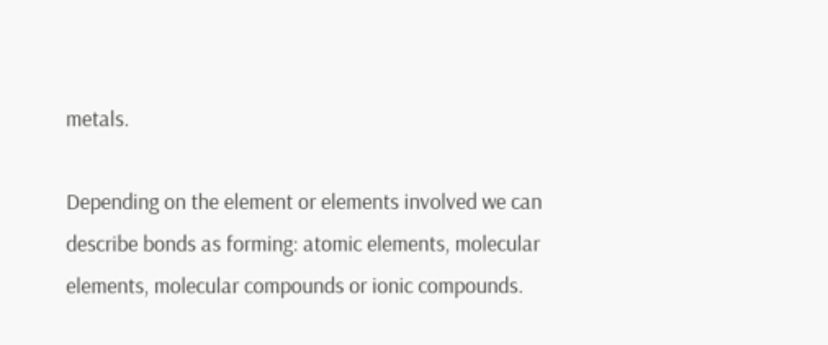metals.

Depending on the element or elements involved we can describe bonds as forming: atomic elements, molecular elements, molecular compounds or ionic compounds.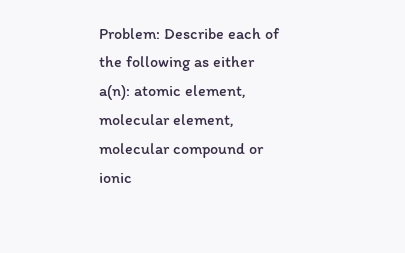Problem: Describe each of the following as either a(n): atomic element, molecular element, molecular compound or ionic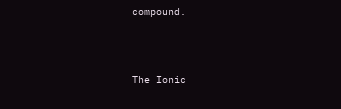compound.



The Ionic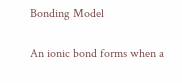Bonding Model

An ionic bond forms when a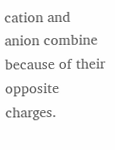cation and anion combine because of their opposite charges.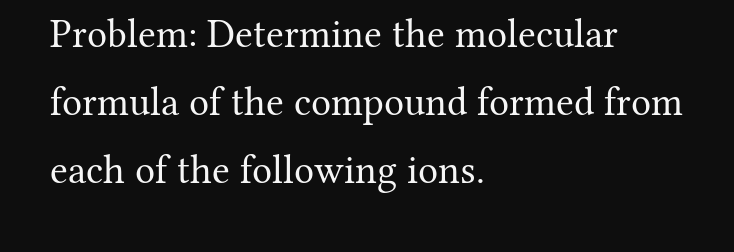Problem: Determine the molecular formula of the compound formed from each of the following ions.